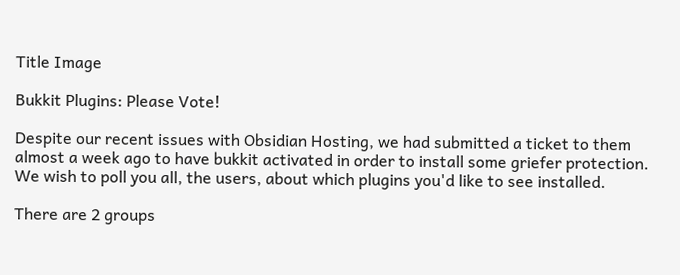Title Image

Bukkit Plugins: Please Vote!

Despite our recent issues with Obsidian Hosting, we had submitted a ticket to them almost a week ago to have bukkit activated in order to install some griefer protection. We wish to poll you all, the users, about which plugins you'd like to see installed.

There are 2 groups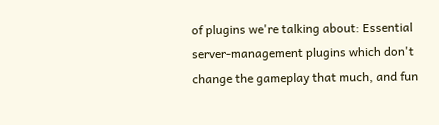of plugins we're talking about: Essential server-management plugins which don't change the gameplay that much, and fun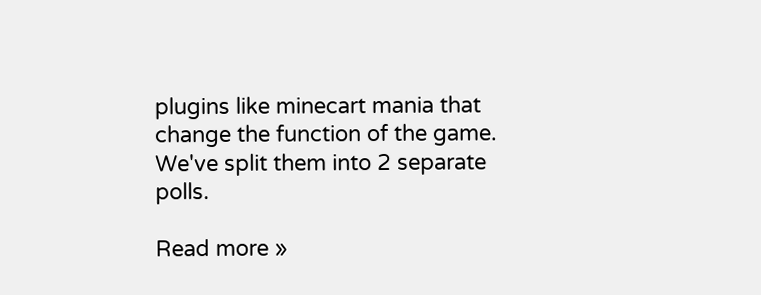plugins like minecart mania that change the function of the game. We've split them into 2 separate polls.

Read more »